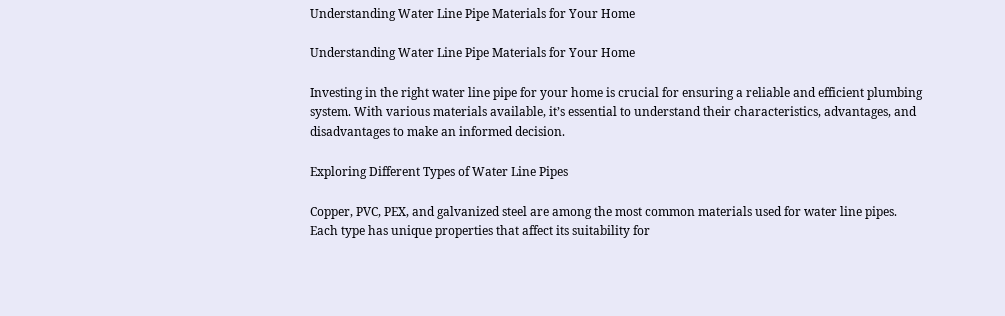Understanding Water Line Pipe Materials for Your Home

Understanding Water Line Pipe Materials for Your Home

Investing in the right water line pipe for your home is crucial for ensuring a reliable and efficient plumbing system. With various materials available, it’s essential to understand their characteristics, advantages, and disadvantages to make an informed decision.

Exploring Different Types of Water Line Pipes

Copper, PVC, PEX, and galvanized steel are among the most common materials used for water line pipes. Each type has unique properties that affect its suitability for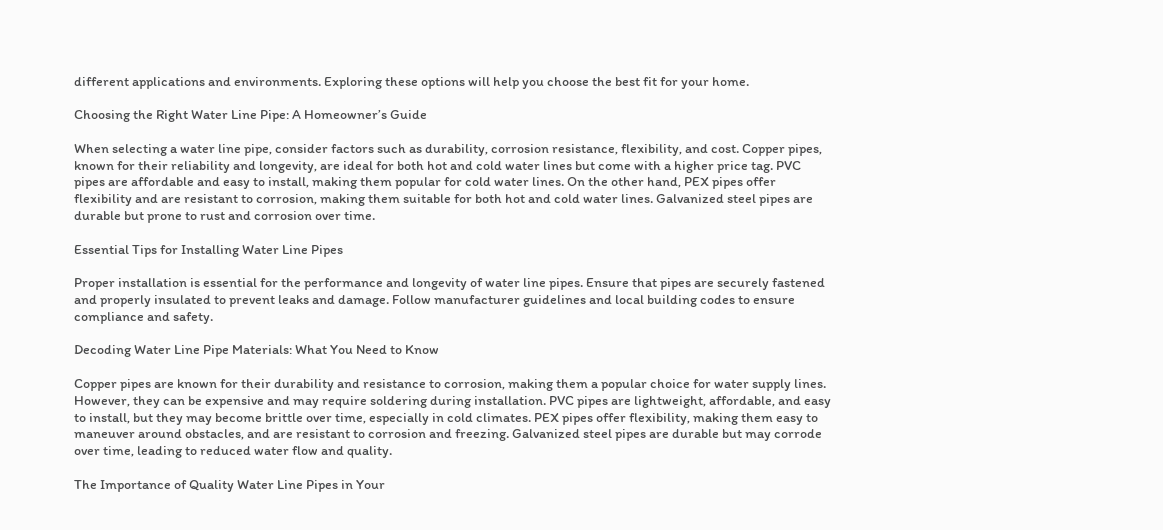different applications and environments. Exploring these options will help you choose the best fit for your home.

Choosing the Right Water Line Pipe: A Homeowner’s Guide

When selecting a water line pipe, consider factors such as durability, corrosion resistance, flexibility, and cost. Copper pipes, known for their reliability and longevity, are ideal for both hot and cold water lines but come with a higher price tag. PVC pipes are affordable and easy to install, making them popular for cold water lines. On the other hand, PEX pipes offer flexibility and are resistant to corrosion, making them suitable for both hot and cold water lines. Galvanized steel pipes are durable but prone to rust and corrosion over time.

Essential Tips for Installing Water Line Pipes

Proper installation is essential for the performance and longevity of water line pipes. Ensure that pipes are securely fastened and properly insulated to prevent leaks and damage. Follow manufacturer guidelines and local building codes to ensure compliance and safety.

Decoding Water Line Pipe Materials: What You Need to Know

Copper pipes are known for their durability and resistance to corrosion, making them a popular choice for water supply lines. However, they can be expensive and may require soldering during installation. PVC pipes are lightweight, affordable, and easy to install, but they may become brittle over time, especially in cold climates. PEX pipes offer flexibility, making them easy to maneuver around obstacles, and are resistant to corrosion and freezing. Galvanized steel pipes are durable but may corrode over time, leading to reduced water flow and quality.

The Importance of Quality Water Line Pipes in Your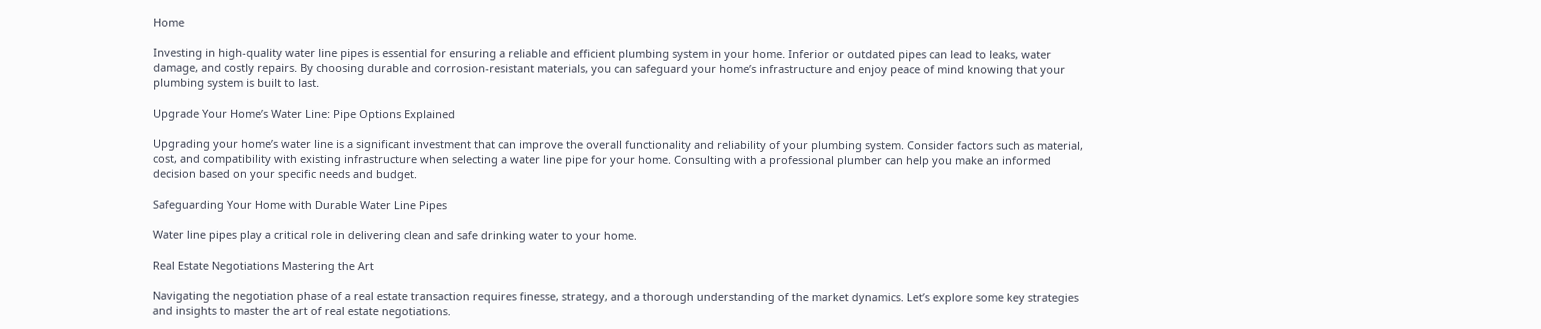Home

Investing in high-quality water line pipes is essential for ensuring a reliable and efficient plumbing system in your home. Inferior or outdated pipes can lead to leaks, water damage, and costly repairs. By choosing durable and corrosion-resistant materials, you can safeguard your home’s infrastructure and enjoy peace of mind knowing that your plumbing system is built to last.

Upgrade Your Home’s Water Line: Pipe Options Explained

Upgrading your home’s water line is a significant investment that can improve the overall functionality and reliability of your plumbing system. Consider factors such as material, cost, and compatibility with existing infrastructure when selecting a water line pipe for your home. Consulting with a professional plumber can help you make an informed decision based on your specific needs and budget.

Safeguarding Your Home with Durable Water Line Pipes

Water line pipes play a critical role in delivering clean and safe drinking water to your home.

Real Estate Negotiations Mastering the Art

Navigating the negotiation phase of a real estate transaction requires finesse, strategy, and a thorough understanding of the market dynamics. Let’s explore some key strategies and insights to master the art of real estate negotiations.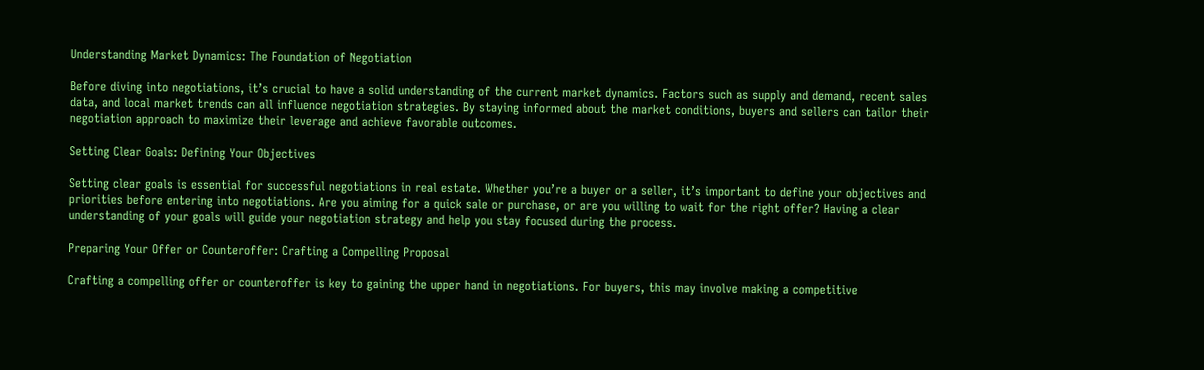Understanding Market Dynamics: The Foundation of Negotiation

Before diving into negotiations, it’s crucial to have a solid understanding of the current market dynamics. Factors such as supply and demand, recent sales data, and local market trends can all influence negotiation strategies. By staying informed about the market conditions, buyers and sellers can tailor their negotiation approach to maximize their leverage and achieve favorable outcomes.

Setting Clear Goals: Defining Your Objectives

Setting clear goals is essential for successful negotiations in real estate. Whether you’re a buyer or a seller, it’s important to define your objectives and priorities before entering into negotiations. Are you aiming for a quick sale or purchase, or are you willing to wait for the right offer? Having a clear understanding of your goals will guide your negotiation strategy and help you stay focused during the process.

Preparing Your Offer or Counteroffer: Crafting a Compelling Proposal

Crafting a compelling offer or counteroffer is key to gaining the upper hand in negotiations. For buyers, this may involve making a competitive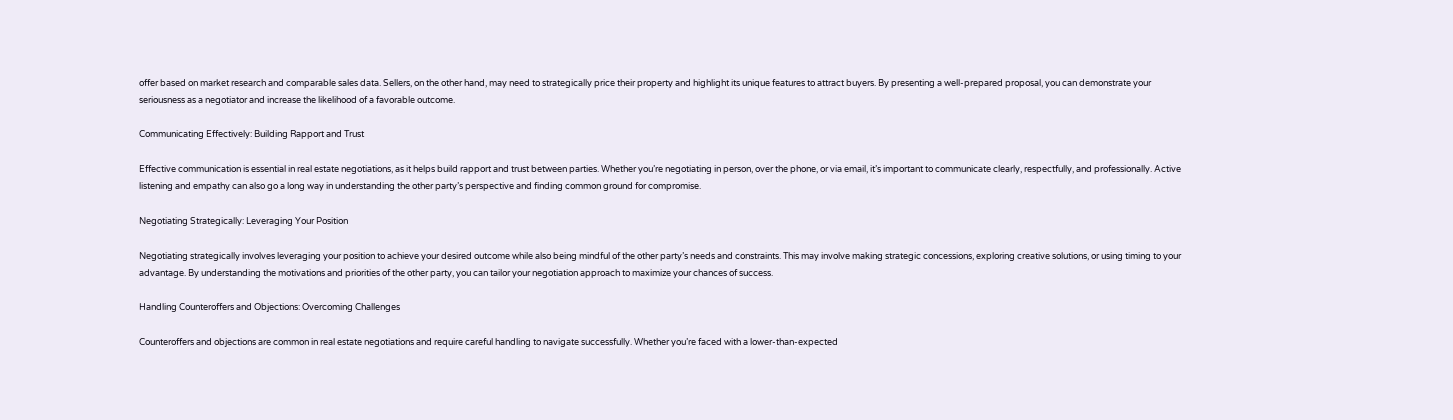offer based on market research and comparable sales data. Sellers, on the other hand, may need to strategically price their property and highlight its unique features to attract buyers. By presenting a well-prepared proposal, you can demonstrate your seriousness as a negotiator and increase the likelihood of a favorable outcome.

Communicating Effectively: Building Rapport and Trust

Effective communication is essential in real estate negotiations, as it helps build rapport and trust between parties. Whether you’re negotiating in person, over the phone, or via email, it’s important to communicate clearly, respectfully, and professionally. Active listening and empathy can also go a long way in understanding the other party’s perspective and finding common ground for compromise.

Negotiating Strategically: Leveraging Your Position

Negotiating strategically involves leveraging your position to achieve your desired outcome while also being mindful of the other party’s needs and constraints. This may involve making strategic concessions, exploring creative solutions, or using timing to your advantage. By understanding the motivations and priorities of the other party, you can tailor your negotiation approach to maximize your chances of success.

Handling Counteroffers and Objections: Overcoming Challenges

Counteroffers and objections are common in real estate negotiations and require careful handling to navigate successfully. Whether you’re faced with a lower-than-expected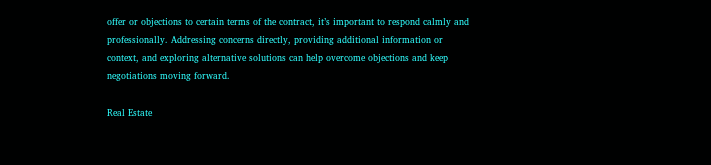offer or objections to certain terms of the contract, it’s important to respond calmly and professionally. Addressing concerns directly, providing additional information or context, and exploring alternative solutions can help overcome objections and keep negotiations moving forward.

Real Estate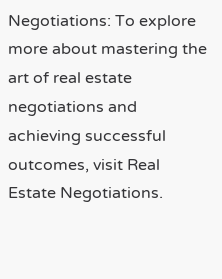Negotiations: To explore more about mastering the art of real estate negotiations and achieving successful outcomes, visit Real Estate Negotiations.